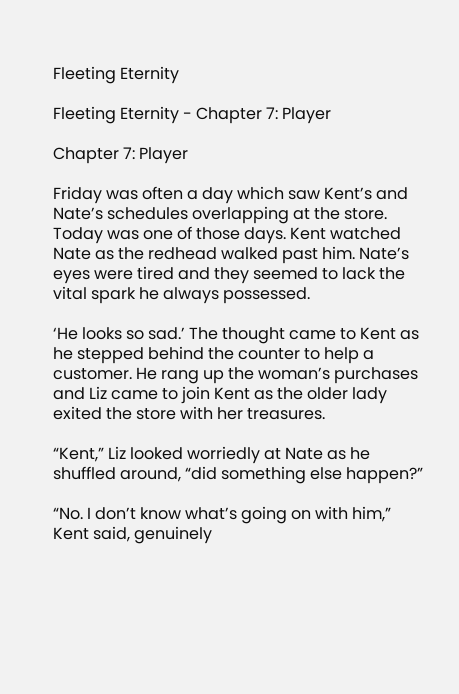Fleeting Eternity

Fleeting Eternity - Chapter 7: Player

Chapter 7: Player

Friday was often a day which saw Kent’s and Nate’s schedules overlapping at the store. Today was one of those days. Kent watched Nate as the redhead walked past him. Nate’s eyes were tired and they seemed to lack the vital spark he always possessed.

‘He looks so sad.’ The thought came to Kent as he stepped behind the counter to help a customer. He rang up the woman’s purchases and Liz came to join Kent as the older lady exited the store with her treasures.

“Kent,” Liz looked worriedly at Nate as he shuffled around, “did something else happen?”

“No. I don’t know what’s going on with him,” Kent said, genuinely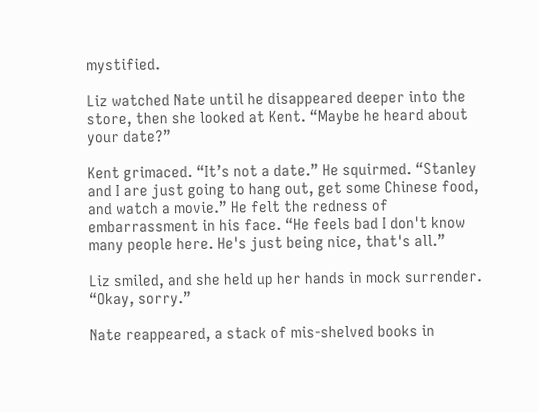mystified.

Liz watched Nate until he disappeared deeper into the store, then she looked at Kent. “Maybe he heard about your date?”

Kent grimaced. “It’s not a date.” He squirmed. “Stanley and I are just going to hang out, get some Chinese food, and watch a movie.” He felt the redness of embarrassment in his face. “He feels bad I don't know many people here. He's just being nice, that's all.”

Liz smiled, and she held up her hands in mock surrender. “Okay, sorry.”

Nate reappeared, a stack of mis-shelved books in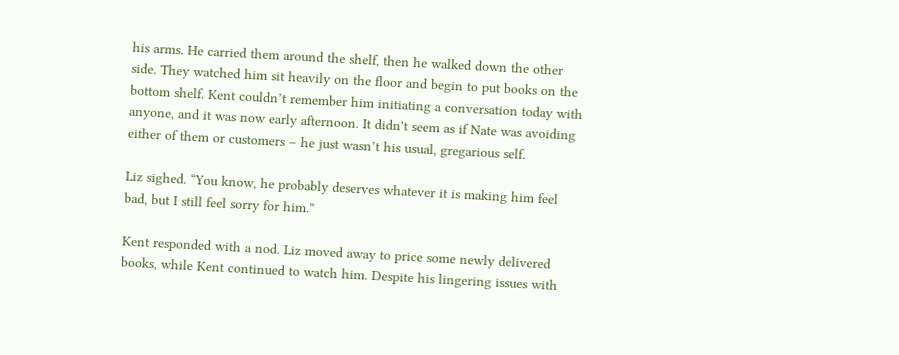his arms. He carried them around the shelf, then he walked down the other side. They watched him sit heavily on the floor and begin to put books on the bottom shelf. Kent couldn’t remember him initiating a conversation today with anyone, and it was now early afternoon. It didn't seem as if Nate was avoiding either of them or customers – he just wasn’t his usual, gregarious self.

Liz sighed. “You know, he probably deserves whatever it is making him feel bad, but I still feel sorry for him.”

Kent responded with a nod. Liz moved away to price some newly delivered books, while Kent continued to watch him. Despite his lingering issues with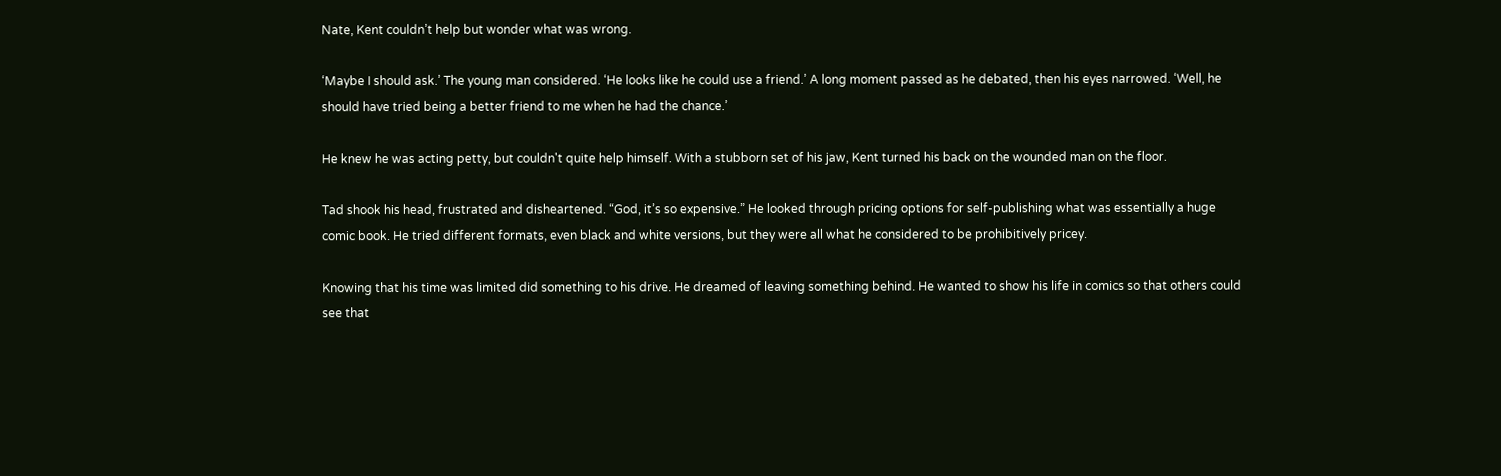Nate, Kent couldn’t help but wonder what was wrong.

‘Maybe I should ask.’ The young man considered. ‘He looks like he could use a friend.’ A long moment passed as he debated, then his eyes narrowed. ‘Well, he should have tried being a better friend to me when he had the chance.’

He knew he was acting petty, but couldn't quite help himself. With a stubborn set of his jaw, Kent turned his back on the wounded man on the floor.

Tad shook his head, frustrated and disheartened. “God, it’s so expensive.” He looked through pricing options for self-publishing what was essentially a huge comic book. He tried different formats, even black and white versions, but they were all what he considered to be prohibitively pricey.

Knowing that his time was limited did something to his drive. He dreamed of leaving something behind. He wanted to show his life in comics so that others could see that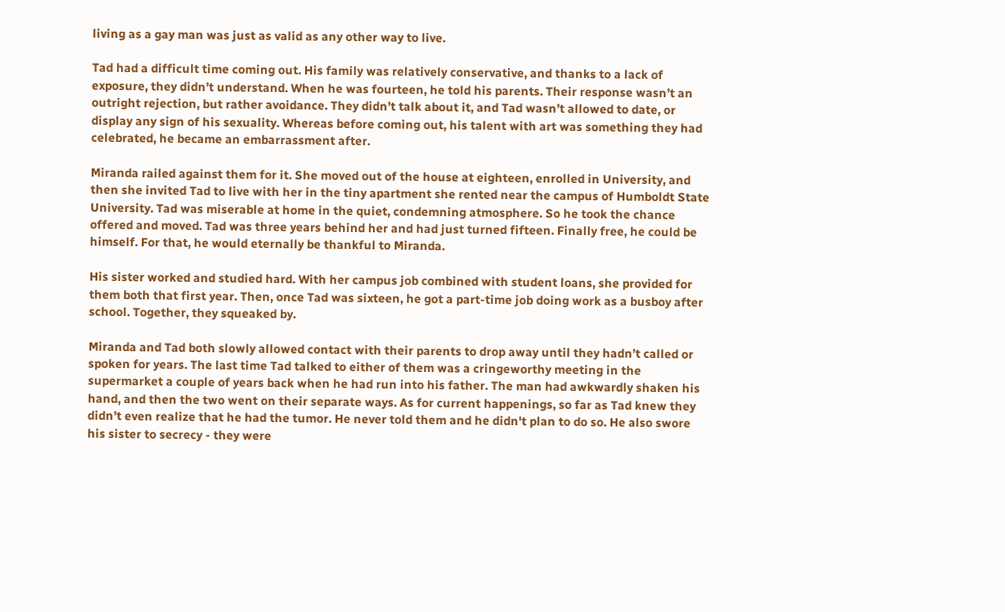living as a gay man was just as valid as any other way to live.

Tad had a difficult time coming out. His family was relatively conservative, and thanks to a lack of exposure, they didn’t understand. When he was fourteen, he told his parents. Their response wasn’t an outright rejection, but rather avoidance. They didn’t talk about it, and Tad wasn’t allowed to date, or display any sign of his sexuality. Whereas before coming out, his talent with art was something they had celebrated, he became an embarrassment after.

Miranda railed against them for it. She moved out of the house at eighteen, enrolled in University, and then she invited Tad to live with her in the tiny apartment she rented near the campus of Humboldt State University. Tad was miserable at home in the quiet, condemning atmosphere. So he took the chance offered and moved. Tad was three years behind her and had just turned fifteen. Finally free, he could be himself. For that, he would eternally be thankful to Miranda.

His sister worked and studied hard. With her campus job combined with student loans, she provided for them both that first year. Then, once Tad was sixteen, he got a part-time job doing work as a busboy after school. Together, they squeaked by.

Miranda and Tad both slowly allowed contact with their parents to drop away until they hadn’t called or spoken for years. The last time Tad talked to either of them was a cringeworthy meeting in the supermarket a couple of years back when he had run into his father. The man had awkwardly shaken his hand, and then the two went on their separate ways. As for current happenings, so far as Tad knew they didn’t even realize that he had the tumor. He never told them and he didn't plan to do so. He also swore his sister to secrecy - they were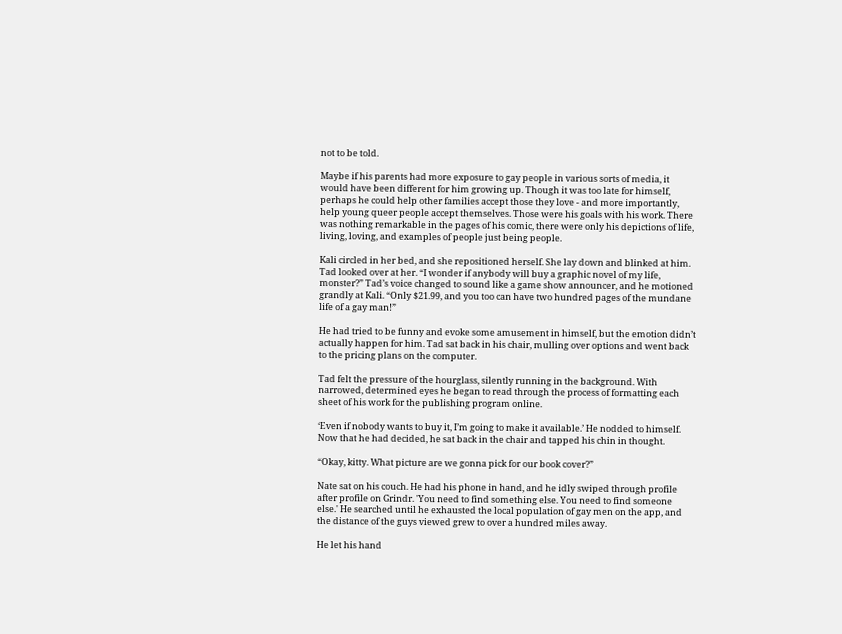not to be told.

Maybe if his parents had more exposure to gay people in various sorts of media, it would have been different for him growing up. Though it was too late for himself, perhaps he could help other families accept those they love - and more importantly, help young queer people accept themselves. Those were his goals with his work. There was nothing remarkable in the pages of his comic, there were only his depictions of life, living, loving, and examples of people just being people.

Kali circled in her bed, and she repositioned herself. She lay down and blinked at him. Tad looked over at her. “I wonder if anybody will buy a graphic novel of my life, monster?” Tad’s voice changed to sound like a game show announcer, and he motioned grandly at Kali. “Only $21.99, and you too can have two hundred pages of the mundane life of a gay man!”

He had tried to be funny and evoke some amusement in himself, but the emotion didn’t actually happen for him. Tad sat back in his chair, mulling over options and went back to the pricing plans on the computer.

Tad felt the pressure of the hourglass, silently running in the background. With narrowed, determined eyes he began to read through the process of formatting each sheet of his work for the publishing program online.

‘Even if nobody wants to buy it, I’m going to make it available.’ He nodded to himself. Now that he had decided, he sat back in the chair and tapped his chin in thought.

“Okay, kitty. What picture are we gonna pick for our book cover?”

Nate sat on his couch. He had his phone in hand, and he idly swiped through profile after profile on Grindr. 'You need to find something else. You need to find someone else.' He searched until he exhausted the local population of gay men on the app, and the distance of the guys viewed grew to over a hundred miles away.

He let his hand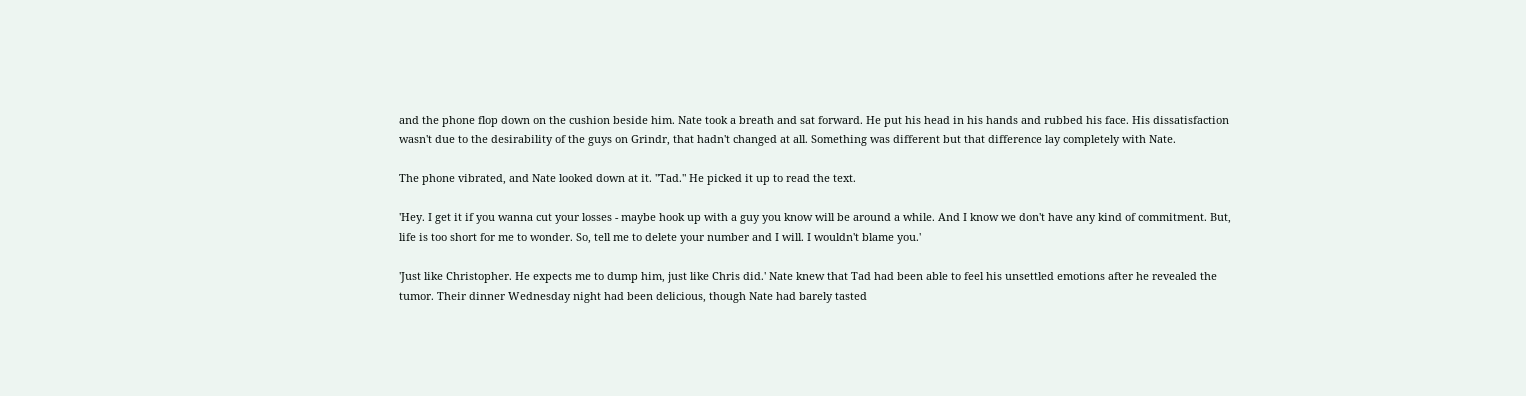and the phone flop down on the cushion beside him. Nate took a breath and sat forward. He put his head in his hands and rubbed his face. His dissatisfaction wasn't due to the desirability of the guys on Grindr, that hadn't changed at all. Something was different but that difference lay completely with Nate.

The phone vibrated, and Nate looked down at it. "Tad." He picked it up to read the text.

'Hey. I get it if you wanna cut your losses - maybe hook up with a guy you know will be around a while. And I know we don't have any kind of commitment. But, life is too short for me to wonder. So, tell me to delete your number and I will. I wouldn't blame you.'

'Just like Christopher. He expects me to dump him, just like Chris did.' Nate knew that Tad had been able to feel his unsettled emotions after he revealed the tumor. Their dinner Wednesday night had been delicious, though Nate had barely tasted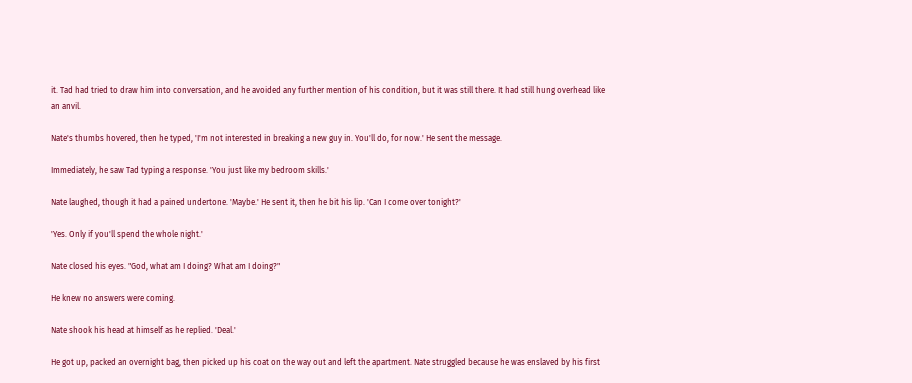it. Tad had tried to draw him into conversation, and he avoided any further mention of his condition, but it was still there. It had still hung overhead like an anvil.

Nate's thumbs hovered, then he typed, 'I'm not interested in breaking a new guy in. You'll do, for now.' He sent the message.

Immediately, he saw Tad typing a response. 'You just like my bedroom skills.'

Nate laughed, though it had a pained undertone. 'Maybe.' He sent it, then he bit his lip. 'Can I come over tonight?'

'Yes. Only if you'll spend the whole night.'

Nate closed his eyes. "God, what am I doing? What am I doing?"

He knew no answers were coming.

Nate shook his head at himself as he replied. 'Deal.'

He got up, packed an overnight bag, then picked up his coat on the way out and left the apartment. Nate struggled because he was enslaved by his first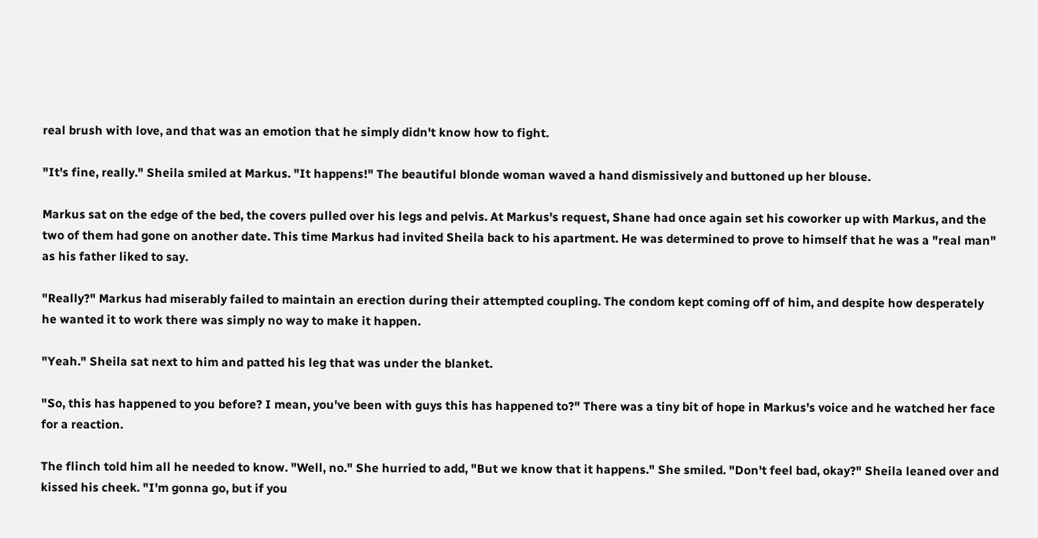real brush with love, and that was an emotion that he simply didn't know how to fight.

"It's fine, really." Sheila smiled at Markus. "It happens!" The beautiful blonde woman waved a hand dismissively and buttoned up her blouse.

Markus sat on the edge of the bed, the covers pulled over his legs and pelvis. At Markus's request, Shane had once again set his coworker up with Markus, and the two of them had gone on another date. This time Markus had invited Sheila back to his apartment. He was determined to prove to himself that he was a "real man" as his father liked to say.

"Really?" Markus had miserably failed to maintain an erection during their attempted coupling. The condom kept coming off of him, and despite how desperately he wanted it to work there was simply no way to make it happen.

"Yeah." Sheila sat next to him and patted his leg that was under the blanket.

"So, this has happened to you before? I mean, you've been with guys this has happened to?" There was a tiny bit of hope in Markus's voice and he watched her face for a reaction.

The flinch told him all he needed to know. "Well, no." She hurried to add, "But we know that it happens." She smiled. "Don't feel bad, okay?" Sheila leaned over and kissed his cheek. "I'm gonna go, but if you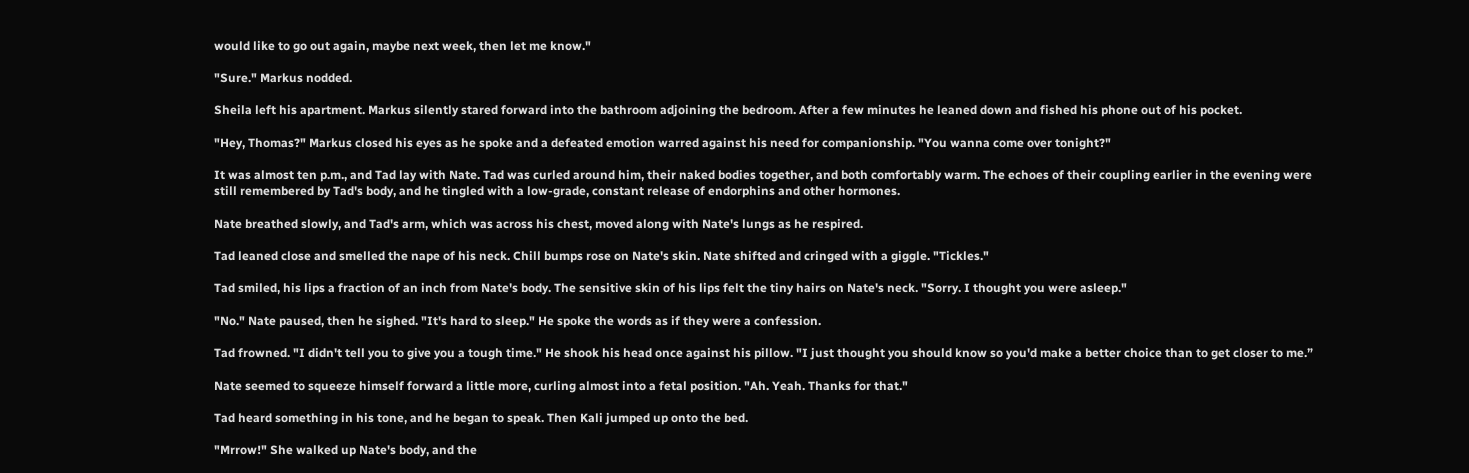would like to go out again, maybe next week, then let me know."

"Sure." Markus nodded.

Sheila left his apartment. Markus silently stared forward into the bathroom adjoining the bedroom. After a few minutes he leaned down and fished his phone out of his pocket.

"Hey, Thomas?" Markus closed his eyes as he spoke and a defeated emotion warred against his need for companionship. "You wanna come over tonight?"

It was almost ten p.m., and Tad lay with Nate. Tad was curled around him, their naked bodies together, and both comfortably warm. The echoes of their coupling earlier in the evening were still remembered by Tad's body, and he tingled with a low-grade, constant release of endorphins and other hormones.

Nate breathed slowly, and Tad's arm, which was across his chest, moved along with Nate's lungs as he respired.

Tad leaned close and smelled the nape of his neck. Chill bumps rose on Nate's skin. Nate shifted and cringed with a giggle. "Tickles."

Tad smiled, his lips a fraction of an inch from Nate's body. The sensitive skin of his lips felt the tiny hairs on Nate's neck. "Sorry. I thought you were asleep."

"No." Nate paused, then he sighed. "It's hard to sleep." He spoke the words as if they were a confession.

Tad frowned. "I didn't tell you to give you a tough time." He shook his head once against his pillow. "I just thought you should know so you'd make a better choice than to get closer to me.”

Nate seemed to squeeze himself forward a little more, curling almost into a fetal position. "Ah. Yeah. Thanks for that."

Tad heard something in his tone, and he began to speak. Then Kali jumped up onto the bed.

"Mrrow!" She walked up Nate's body, and the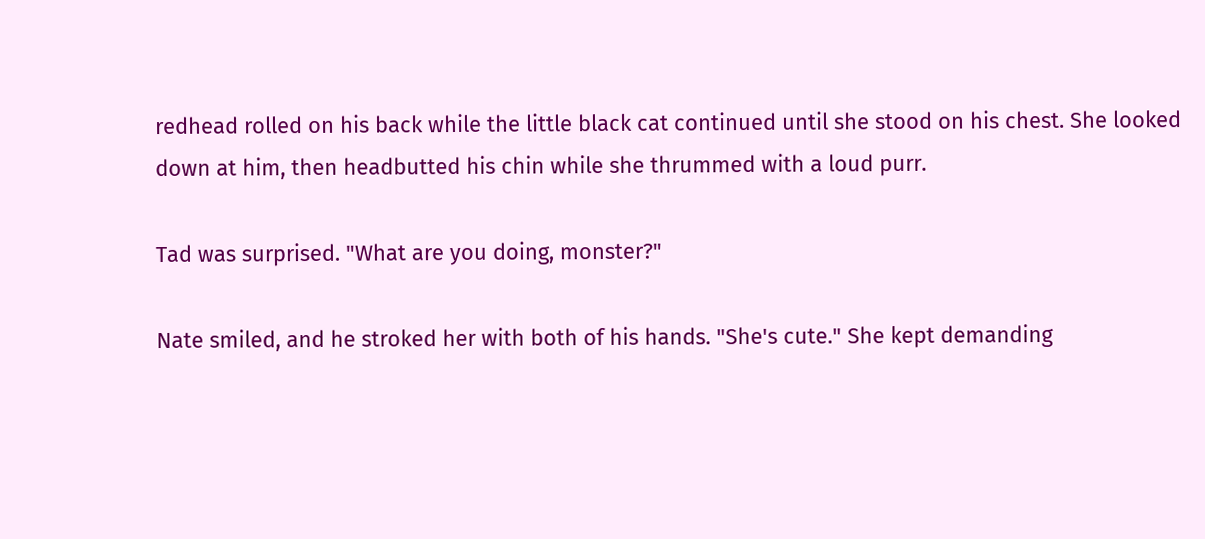redhead rolled on his back while the little black cat continued until she stood on his chest. She looked down at him, then headbutted his chin while she thrummed with a loud purr.

Tad was surprised. "What are you doing, monster?"

Nate smiled, and he stroked her with both of his hands. "She's cute." She kept demanding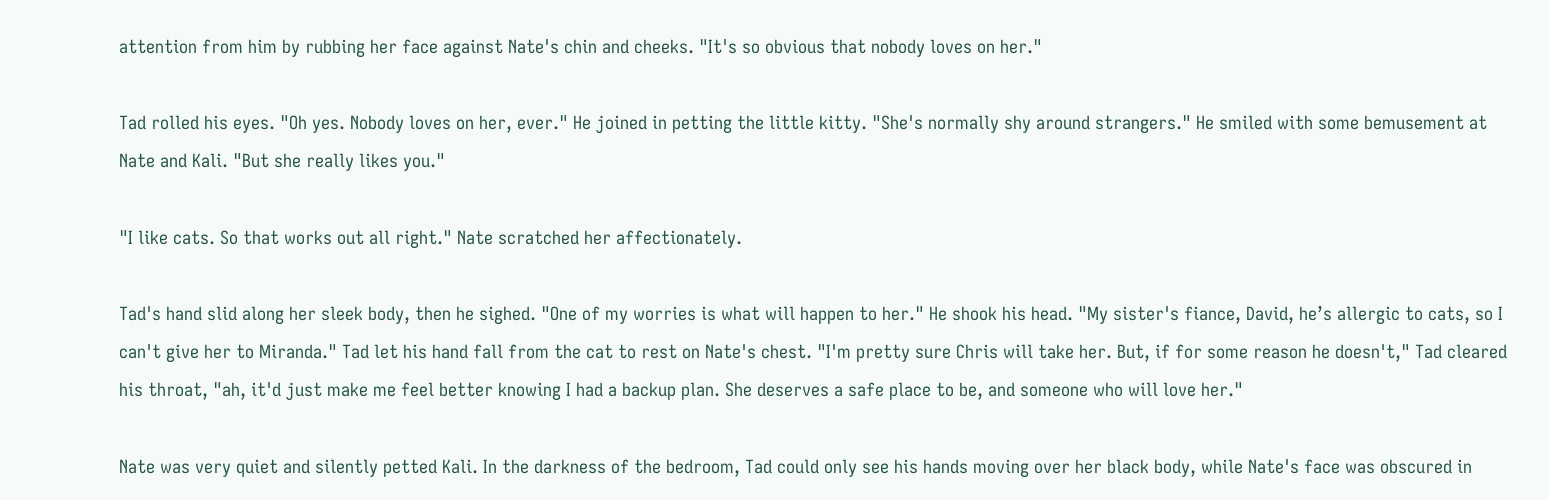attention from him by rubbing her face against Nate's chin and cheeks. "It's so obvious that nobody loves on her."

Tad rolled his eyes. "Oh yes. Nobody loves on her, ever." He joined in petting the little kitty. "She's normally shy around strangers." He smiled with some bemusement at Nate and Kali. "But she really likes you."

"I like cats. So that works out all right." Nate scratched her affectionately.

Tad's hand slid along her sleek body, then he sighed. "One of my worries is what will happen to her." He shook his head. "My sister's fiance, David, he’s allergic to cats, so I can't give her to Miranda." Tad let his hand fall from the cat to rest on Nate's chest. "I'm pretty sure Chris will take her. But, if for some reason he doesn't," Tad cleared his throat, "ah, it'd just make me feel better knowing I had a backup plan. She deserves a safe place to be, and someone who will love her."

Nate was very quiet and silently petted Kali. In the darkness of the bedroom, Tad could only see his hands moving over her black body, while Nate's face was obscured in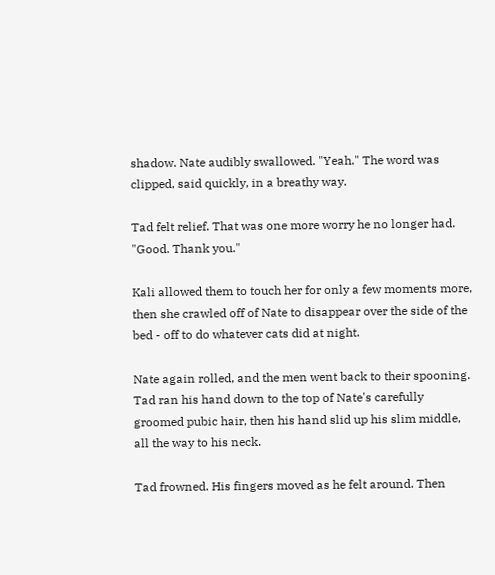shadow. Nate audibly swallowed. "Yeah." The word was clipped, said quickly, in a breathy way.

Tad felt relief. That was one more worry he no longer had. "Good. Thank you."

Kali allowed them to touch her for only a few moments more, then she crawled off of Nate to disappear over the side of the bed - off to do whatever cats did at night.

Nate again rolled, and the men went back to their spooning. Tad ran his hand down to the top of Nate's carefully groomed pubic hair, then his hand slid up his slim middle, all the way to his neck.

Tad frowned. His fingers moved as he felt around. Then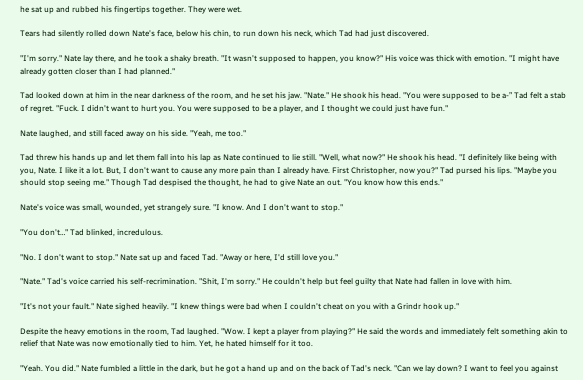he sat up and rubbed his fingertips together. They were wet.

Tears had silently rolled down Nate's face, below his chin, to run down his neck, which Tad had just discovered.

"I'm sorry." Nate lay there, and he took a shaky breath. "It wasn't supposed to happen, you know?" His voice was thick with emotion. "I might have already gotten closer than I had planned."

Tad looked down at him in the near darkness of the room, and he set his jaw. "Nate." He shook his head. "You were supposed to be a-” Tad felt a stab of regret. "Fuck. I didn't want to hurt you. You were supposed to be a player, and I thought we could just have fun."

Nate laughed, and still faced away on his side. "Yeah, me too."

Tad threw his hands up and let them fall into his lap as Nate continued to lie still. "Well, what now?" He shook his head. "I definitely like being with you, Nate. I like it a lot. But, I don't want to cause any more pain than I already have. First Christopher, now you?" Tad pursed his lips. "Maybe you should stop seeing me." Though Tad despised the thought, he had to give Nate an out. "You know how this ends."

Nate's voice was small, wounded, yet strangely sure. "I know. And I don't want to stop."

"You don't…" Tad blinked, incredulous.

"No. I don't want to stop." Nate sat up and faced Tad. "Away or here, I'd still love you."

"Nate." Tad's voice carried his self-recrimination. "Shit, I'm sorry." He couldn't help but feel guilty that Nate had fallen in love with him.

"It's not your fault." Nate sighed heavily. "I knew things were bad when I couldn't cheat on you with a Grindr hook up."

Despite the heavy emotions in the room, Tad laughed. "Wow. I kept a player from playing?" He said the words and immediately felt something akin to relief that Nate was now emotionally tied to him. Yet, he hated himself for it too.

"Yeah. You did." Nate fumbled a little in the dark, but he got a hand up and on the back of Tad's neck. "Can we lay down? I want to feel you against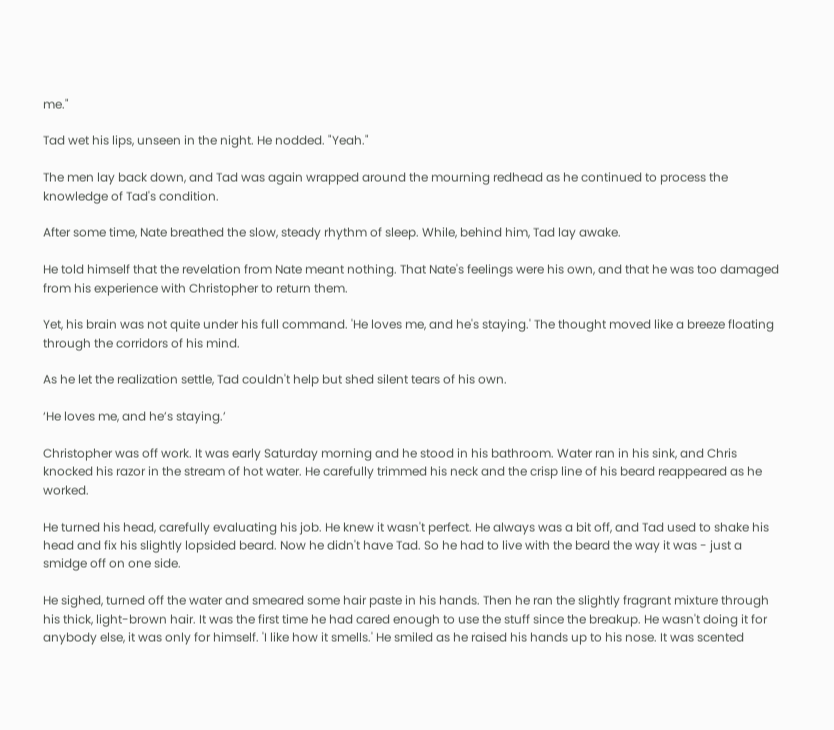me."

Tad wet his lips, unseen in the night. He nodded. "Yeah."

The men lay back down, and Tad was again wrapped around the mourning redhead as he continued to process the knowledge of Tad's condition.

After some time, Nate breathed the slow, steady rhythm of sleep. While, behind him, Tad lay awake.

He told himself that the revelation from Nate meant nothing. That Nate's feelings were his own, and that he was too damaged from his experience with Christopher to return them.

Yet, his brain was not quite under his full command. 'He loves me, and he's staying.' The thought moved like a breeze floating through the corridors of his mind.

As he let the realization settle, Tad couldn't help but shed silent tears of his own.

‘He loves me, and he’s staying.’

Christopher was off work. It was early Saturday morning and he stood in his bathroom. Water ran in his sink, and Chris knocked his razor in the stream of hot water. He carefully trimmed his neck and the crisp line of his beard reappeared as he worked.

He turned his head, carefully evaluating his job. He knew it wasn't perfect. He always was a bit off, and Tad used to shake his head and fix his slightly lopsided beard. Now he didn't have Tad. So he had to live with the beard the way it was - just a smidge off on one side.

He sighed, turned off the water and smeared some hair paste in his hands. Then he ran the slightly fragrant mixture through his thick, light-brown hair. It was the first time he had cared enough to use the stuff since the breakup. He wasn't doing it for anybody else, it was only for himself. 'I like how it smells.' He smiled as he raised his hands up to his nose. It was scented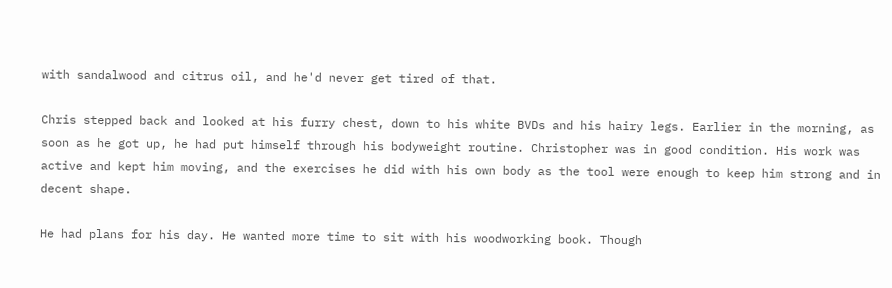with sandalwood and citrus oil, and he'd never get tired of that.

Chris stepped back and looked at his furry chest, down to his white BVDs and his hairy legs. Earlier in the morning, as soon as he got up, he had put himself through his bodyweight routine. Christopher was in good condition. His work was active and kept him moving, and the exercises he did with his own body as the tool were enough to keep him strong and in decent shape.

He had plans for his day. He wanted more time to sit with his woodworking book. Though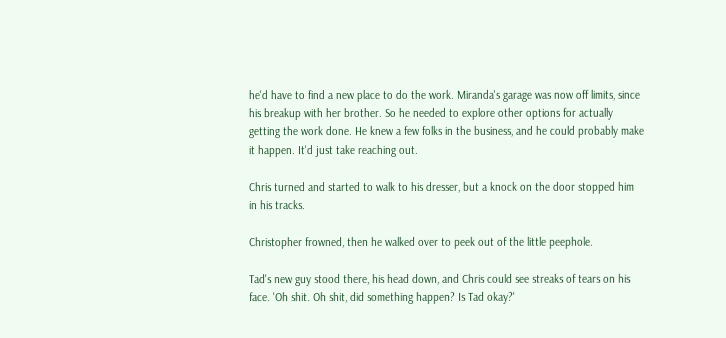he'd have to find a new place to do the work. Miranda's garage was now off limits, since his breakup with her brother. So he needed to explore other options for actually getting the work done. He knew a few folks in the business, and he could probably make it happen. It'd just take reaching out.

Chris turned and started to walk to his dresser, but a knock on the door stopped him in his tracks.

Christopher frowned, then he walked over to peek out of the little peephole.

Tad's new guy stood there, his head down, and Chris could see streaks of tears on his face. 'Oh shit. Oh shit, did something happen? Is Tad okay?'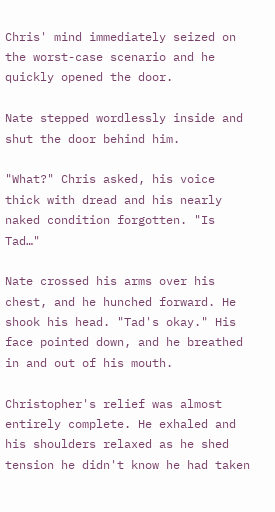Chris' mind immediately seized on the worst-case scenario and he quickly opened the door.

Nate stepped wordlessly inside and shut the door behind him.

"What?" Chris asked, his voice thick with dread and his nearly naked condition forgotten. "Is Tad…"

Nate crossed his arms over his chest, and he hunched forward. He shook his head. "Tad's okay." His face pointed down, and he breathed in and out of his mouth.

Christopher's relief was almost entirely complete. He exhaled and his shoulders relaxed as he shed tension he didn't know he had taken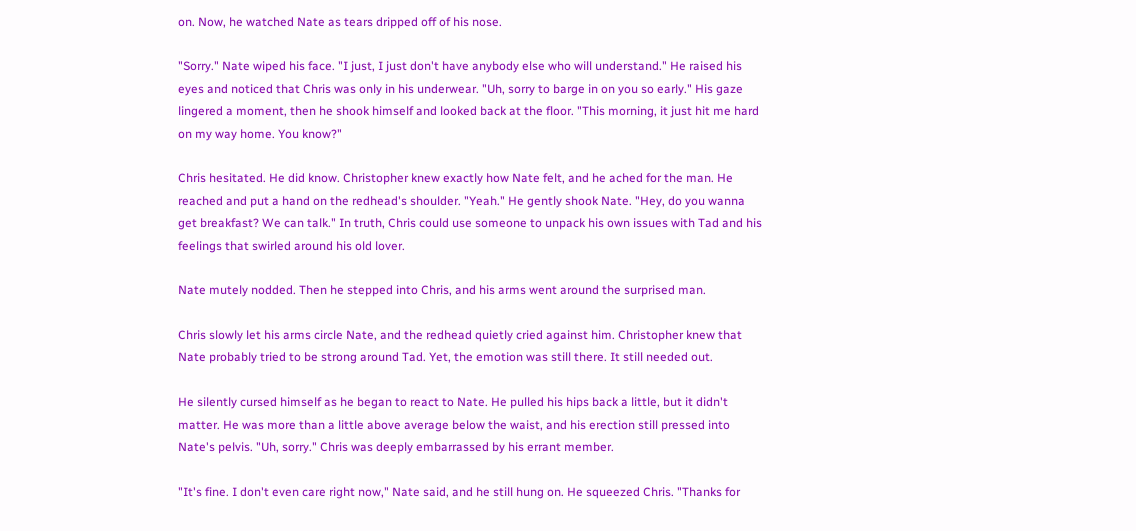on. Now, he watched Nate as tears dripped off of his nose.

"Sorry." Nate wiped his face. "I just, I just don't have anybody else who will understand." He raised his eyes and noticed that Chris was only in his underwear. "Uh, sorry to barge in on you so early." His gaze lingered a moment, then he shook himself and looked back at the floor. "This morning, it just hit me hard on my way home. You know?"

Chris hesitated. He did know. Christopher knew exactly how Nate felt, and he ached for the man. He reached and put a hand on the redhead's shoulder. "Yeah." He gently shook Nate. "Hey, do you wanna get breakfast? We can talk." In truth, Chris could use someone to unpack his own issues with Tad and his feelings that swirled around his old lover.

Nate mutely nodded. Then he stepped into Chris, and his arms went around the surprised man.

Chris slowly let his arms circle Nate, and the redhead quietly cried against him. Christopher knew that Nate probably tried to be strong around Tad. Yet, the emotion was still there. It still needed out.

He silently cursed himself as he began to react to Nate. He pulled his hips back a little, but it didn't matter. He was more than a little above average below the waist, and his erection still pressed into Nate's pelvis. "Uh, sorry." Chris was deeply embarrassed by his errant member.

"It's fine. I don't even care right now," Nate said, and he still hung on. He squeezed Chris. "Thanks for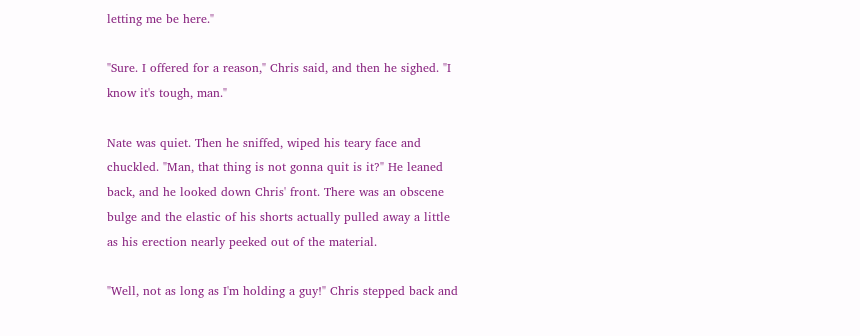letting me be here."

"Sure. I offered for a reason," Chris said, and then he sighed. "I know it's tough, man."

Nate was quiet. Then he sniffed, wiped his teary face and chuckled. "Man, that thing is not gonna quit is it?" He leaned back, and he looked down Chris' front. There was an obscene bulge and the elastic of his shorts actually pulled away a little as his erection nearly peeked out of the material.

"Well, not as long as I'm holding a guy!" Chris stepped back and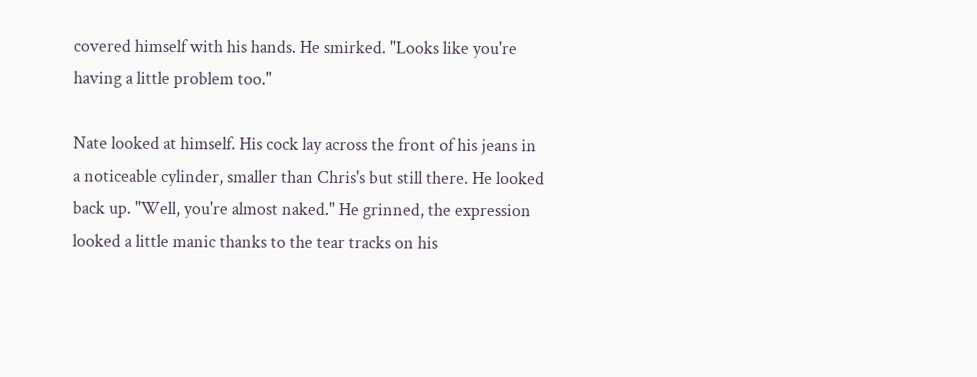covered himself with his hands. He smirked. "Looks like you're having a little problem too."

Nate looked at himself. His cock lay across the front of his jeans in a noticeable cylinder, smaller than Chris's but still there. He looked back up. "Well, you're almost naked." He grinned, the expression looked a little manic thanks to the tear tracks on his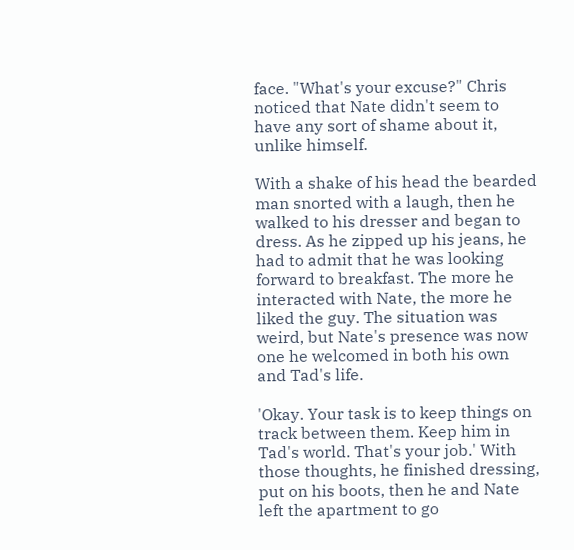face. "What's your excuse?" Chris noticed that Nate didn't seem to have any sort of shame about it, unlike himself.

With a shake of his head the bearded man snorted with a laugh, then he walked to his dresser and began to dress. As he zipped up his jeans, he had to admit that he was looking forward to breakfast. The more he interacted with Nate, the more he liked the guy. The situation was weird, but Nate's presence was now one he welcomed in both his own and Tad's life.

'Okay. Your task is to keep things on track between them. Keep him in Tad's world. That's your job.' With those thoughts, he finished dressing, put on his boots, then he and Nate left the apartment to go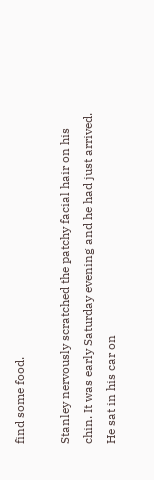find some food.

Stanley nervously scratched the patchy facial hair on his chin. It was early Saturday evening and he had just arrived. He sat in his car on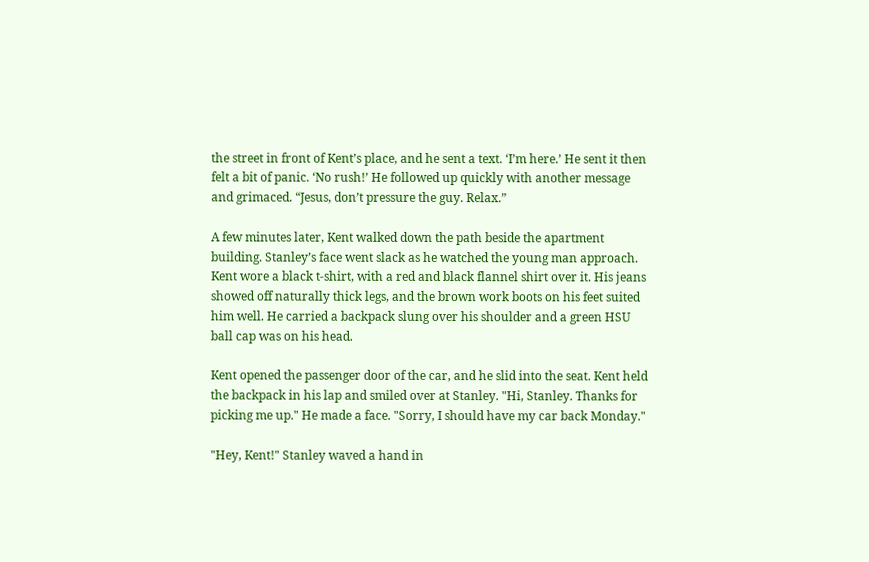the street in front of Kent’s place, and he sent a text. ‘I’m here.’ He sent it then felt a bit of panic. ‘No rush!’ He followed up quickly with another message and grimaced. “Jesus, don’t pressure the guy. Relax.”

A few minutes later, Kent walked down the path beside the apartment building. Stanley’s face went slack as he watched the young man approach. Kent wore a black t-shirt, with a red and black flannel shirt over it. His jeans showed off naturally thick legs, and the brown work boots on his feet suited him well. He carried a backpack slung over his shoulder and a green HSU ball cap was on his head.

Kent opened the passenger door of the car, and he slid into the seat. Kent held the backpack in his lap and smiled over at Stanley. "Hi, Stanley. Thanks for picking me up." He made a face. "Sorry, I should have my car back Monday."

"Hey, Kent!" Stanley waved a hand in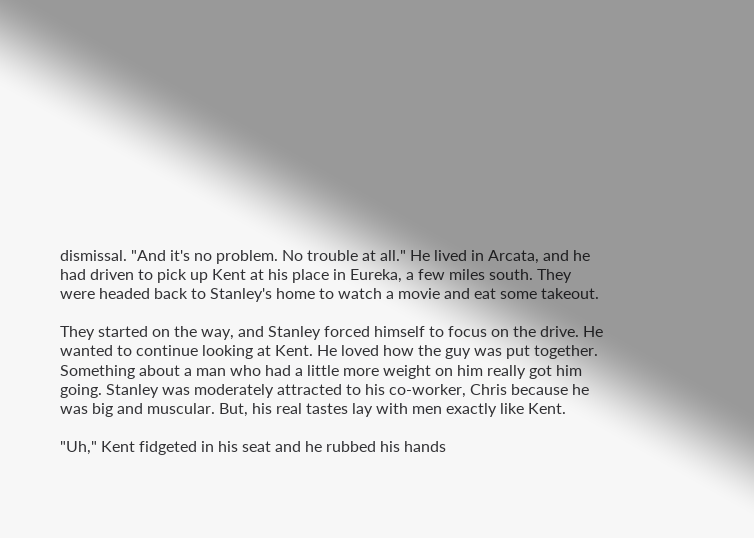dismissal. "And it's no problem. No trouble at all." He lived in Arcata, and he had driven to pick up Kent at his place in Eureka, a few miles south. They were headed back to Stanley's home to watch a movie and eat some takeout.

They started on the way, and Stanley forced himself to focus on the drive. He wanted to continue looking at Kent. He loved how the guy was put together. Something about a man who had a little more weight on him really got him going. Stanley was moderately attracted to his co-worker, Chris because he was big and muscular. But, his real tastes lay with men exactly like Kent.

"Uh," Kent fidgeted in his seat and he rubbed his hands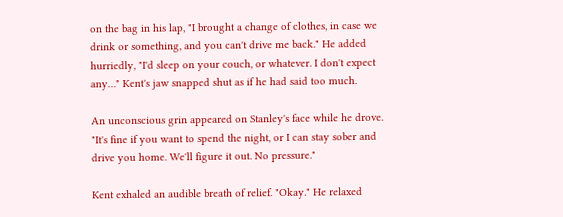on the bag in his lap, "I brought a change of clothes, in case we drink or something, and you can't drive me back." He added hurriedly, "I'd sleep on your couch, or whatever. I don't expect any…" Kent's jaw snapped shut as if he had said too much.

An unconscious grin appeared on Stanley's face while he drove. "It's fine if you want to spend the night, or I can stay sober and drive you home. We'll figure it out. No pressure."

Kent exhaled an audible breath of relief. "Okay." He relaxed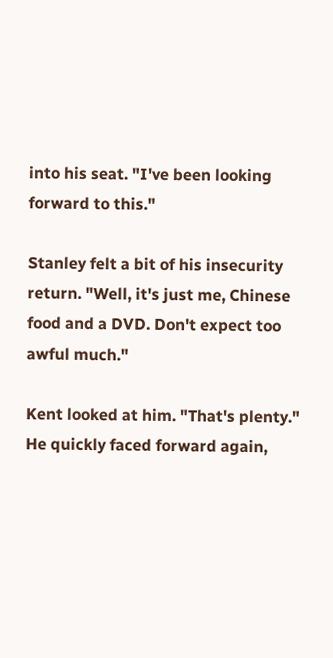into his seat. "I've been looking forward to this."

Stanley felt a bit of his insecurity return. "Well, it's just me, Chinese food and a DVD. Don't expect too awful much."

Kent looked at him. "That's plenty." He quickly faced forward again,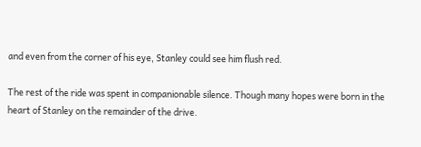and even from the corner of his eye, Stanley could see him flush red.

The rest of the ride was spent in companionable silence. Though many hopes were born in the heart of Stanley on the remainder of the drive.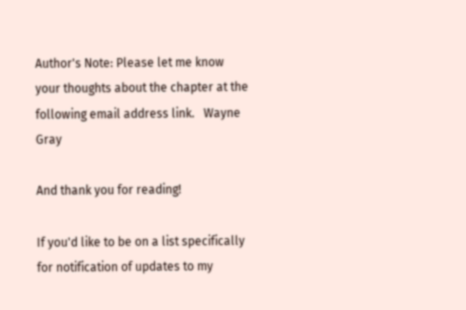Author's Note: Please let me know your thoughts about the chapter at the following email address link.   Wayne Gray

And thank you for reading!

If you'd like to be on a list specifically for notification of updates to my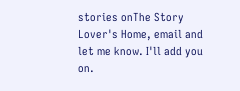stories onThe Story Lover's Home, email and let me know. I'll add you on.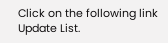Click on the following link Update List.